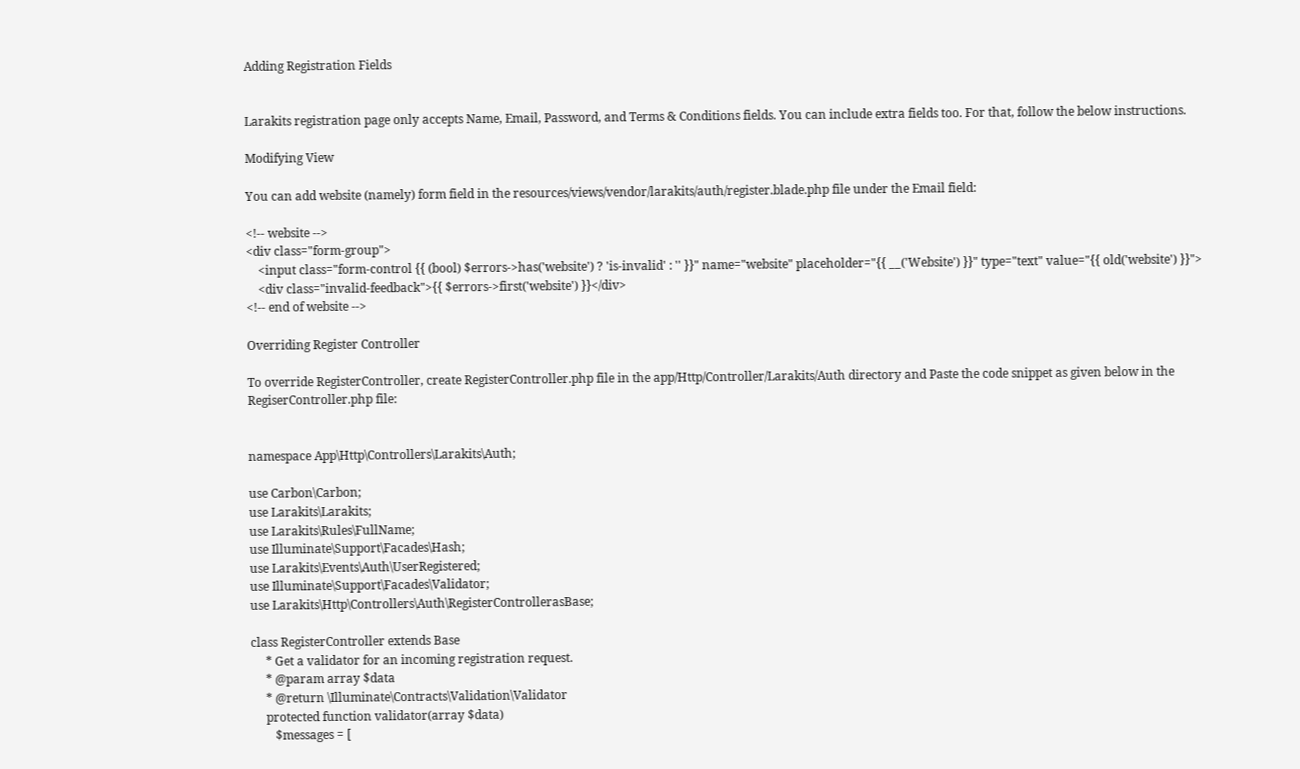Adding Registration Fields


Larakits registration page only accepts Name, Email, Password, and Terms & Conditions fields. You can include extra fields too. For that, follow the below instructions.

Modifying View

You can add website (namely) form field in the resources/views/vendor/larakits/auth/register.blade.php file under the Email field:

<!-- website -->
<div class="form-group">
    <input class="form-control {{ (bool) $errors->has('website') ? 'is-invalid' : '' }}" name="website" placeholder="{{ __('Website') }}" type="text" value="{{ old('website') }}">
    <div class="invalid-feedback">{{ $errors->first('website') }}</div>
<!-- end of website -->

Overriding Register Controller

To override RegisterController, create RegisterController.php file in the app/Http/Controller/Larakits/Auth directory and Paste the code snippet as given below in the RegiserController.php file:


namespace App\Http\Controllers\Larakits\Auth;

use Carbon\Carbon;
use Larakits\Larakits;
use Larakits\Rules\FullName;
use Illuminate\Support\Facades\Hash;
use Larakits\Events\Auth\UserRegistered;
use Illuminate\Support\Facades\Validator;
use Larakits\Http\Controllers\Auth\RegisterControllerasBase;

class RegisterController extends Base
     * Get a validator for an incoming registration request.
     * @param array $data
     * @return \Illuminate\Contracts\Validation\Validator
     protected function validator(array $data)
        $messages = [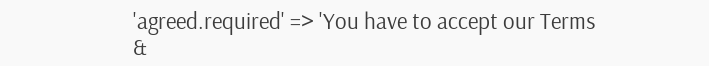'agreed.required' => 'You have to accept our Terms &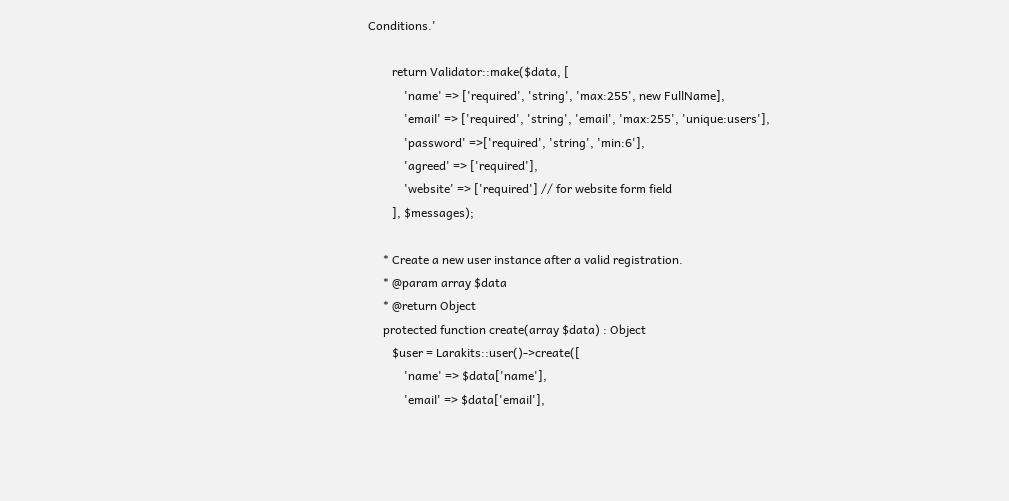Conditions.'

        return Validator::make($data, [
            'name' => ['required', 'string', 'max:255', new FullName],
            'email' => ['required', 'string', 'email', 'max:255', 'unique:users'],
            'password' =>['required', 'string', 'min:6'],
            'agreed' => ['required'],
            'website' => ['required'] // for website form field
        ], $messages);

     * Create a new user instance after a valid registration.
     * @param array $data
     * @return Object
     protected function create(array $data) : Object
        $user = Larakits::user()->create([
            'name' => $data['name'],
            'email' => $data['email'],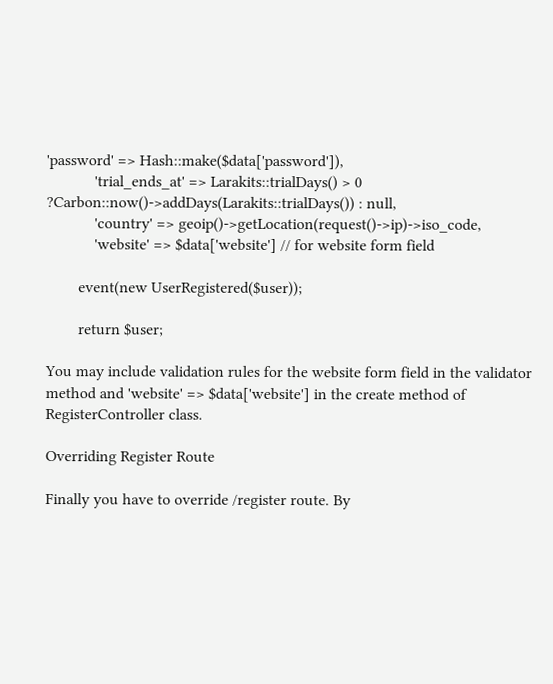'password' => Hash::make($data['password']),
            'trial_ends_at' => Larakits::trialDays() > 0 ?Carbon::now()->addDays(Larakits::trialDays()) : null,
            'country' => geoip()->getLocation(request()->ip)->iso_code,
            'website' => $data['website'] // for website form field

        event(new UserRegistered($user));

        return $user;

You may include validation rules for the website form field in the validator method and 'website' => $data['website'] in the create method of RegisterController class.

Overriding Register Route

Finally you have to override /register route. By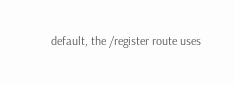default, the /register route uses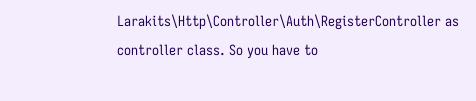Larakits\Http\Controller\Auth\RegisterController as controller class. So you have to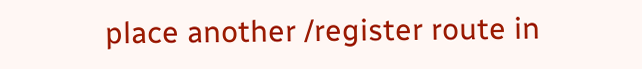place another /register route in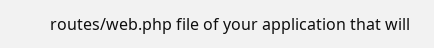routes/web.php file of your application that will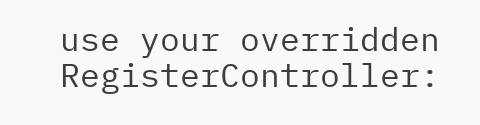use your overridden RegisterController: